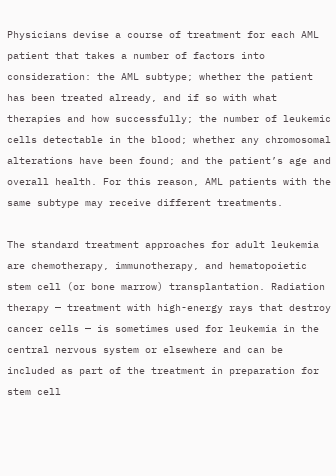Physicians devise a course of treatment for each AML patient that takes a number of factors into consideration: the AML subtype; whether the patient has been treated already, and if so with what therapies and how successfully; the number of leukemic cells detectable in the blood; whether any chromosomal alterations have been found; and the patient’s age and overall health. For this reason, AML patients with the same subtype may receive different treatments.

The standard treatment approaches for adult leukemia are chemotherapy, immunotherapy, and hematopoietic stem cell (or bone marrow) transplantation. Radiation therapy — treatment with high-energy rays that destroy cancer cells — is sometimes used for leukemia in the central nervous system or elsewhere and can be included as part of the treatment in preparation for stem cell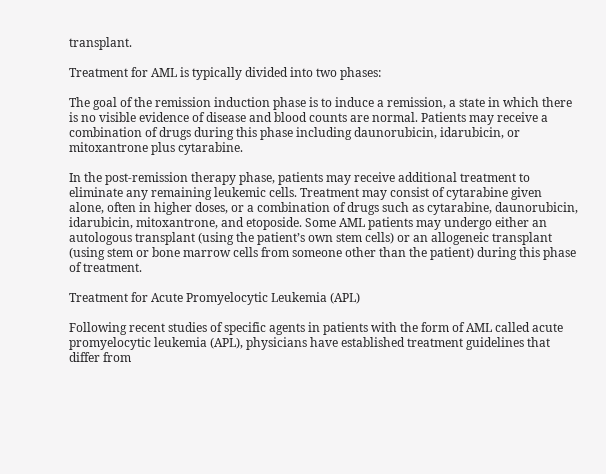transplant.

Treatment for AML is typically divided into two phases:

The goal of the remission induction phase is to induce a remission, a state in which there is no visible evidence of disease and blood counts are normal. Patients may receive a combination of drugs during this phase including daunorubicin, idarubicin, or mitoxantrone plus cytarabine.

In the post-remission therapy phase, patients may receive additional treatment to eliminate any remaining leukemic cells. Treatment may consist of cytarabine given alone, often in higher doses, or a combination of drugs such as cytarabine, daunorubicin, idarubicin, mitoxantrone, and etoposide. Some AML patients may undergo either an autologous transplant (using the patient’s own stem cells) or an allogeneic transplant (using stem or bone marrow cells from someone other than the patient) during this phase of treatment.

Treatment for Acute Promyelocytic Leukemia (APL)

Following recent studies of specific agents in patients with the form of AML called acute promyelocytic leukemia (APL), physicians have established treatment guidelines that differ from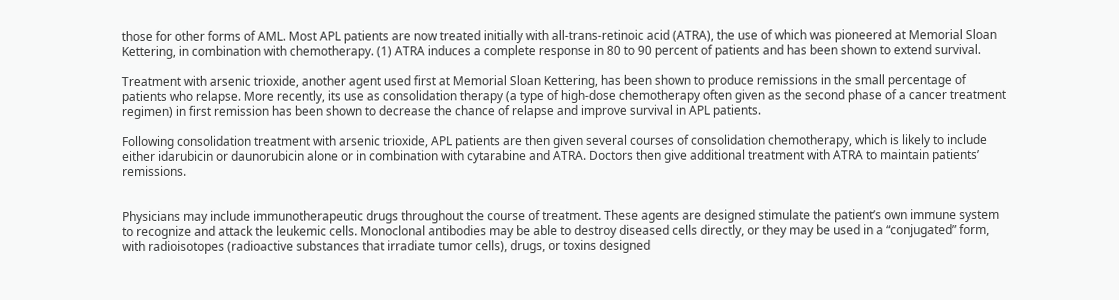those for other forms of AML. Most APL patients are now treated initially with all-trans-retinoic acid (ATRA), the use of which was pioneered at Memorial Sloan Kettering, in combination with chemotherapy. (1) ATRA induces a complete response in 80 to 90 percent of patients and has been shown to extend survival.

Treatment with arsenic trioxide, another agent used first at Memorial Sloan Kettering, has been shown to produce remissions in the small percentage of patients who relapse. More recently, its use as consolidation therapy (a type of high-dose chemotherapy often given as the second phase of a cancer treatment regimen) in first remission has been shown to decrease the chance of relapse and improve survival in APL patients.

Following consolidation treatment with arsenic trioxide, APL patients are then given several courses of consolidation chemotherapy, which is likely to include either idarubicin or daunorubicin alone or in combination with cytarabine and ATRA. Doctors then give additional treatment with ATRA to maintain patients’ remissions.


Physicians may include immunotherapeutic drugs throughout the course of treatment. These agents are designed stimulate the patient’s own immune system to recognize and attack the leukemic cells. Monoclonal antibodies may be able to destroy diseased cells directly, or they may be used in a “conjugated” form, with radioisotopes (radioactive substances that irradiate tumor cells), drugs, or toxins designed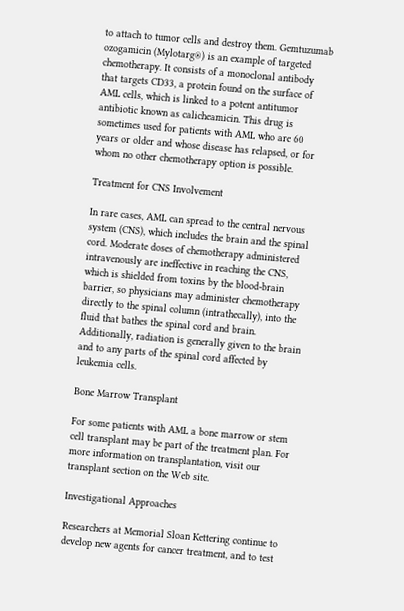to attach to tumor cells and destroy them. Gemtuzumab ozogamicin (Mylotarg®) is an example of targeted chemotherapy. It consists of a monoclonal antibody that targets CD33, a protein found on the surface of AML cells, which is linked to a potent antitumor antibiotic known as calicheamicin. This drug is sometimes used for patients with AML who are 60 years or older and whose disease has relapsed, or for whom no other chemotherapy option is possible.

Treatment for CNS Involvement

In rare cases, AML can spread to the central nervous system (CNS), which includes the brain and the spinal cord. Moderate doses of chemotherapy administered intravenously are ineffective in reaching the CNS, which is shielded from toxins by the blood-brain barrier, so physicians may administer chemotherapy directly to the spinal column (intrathecally), into the fluid that bathes the spinal cord and brain. Additionally, radiation is generally given to the brain and to any parts of the spinal cord affected by leukemia cells.

Bone Marrow Transplant

For some patients with AML a bone marrow or stem cell transplant may be part of the treatment plan. For more information on transplantation, visit our transplant section on the Web site.

Investigational Approaches

Researchers at Memorial Sloan Kettering continue to develop new agents for cancer treatment, and to test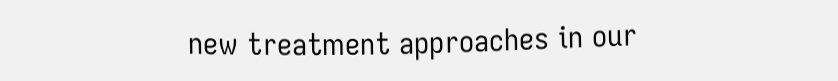new treatment approaches in our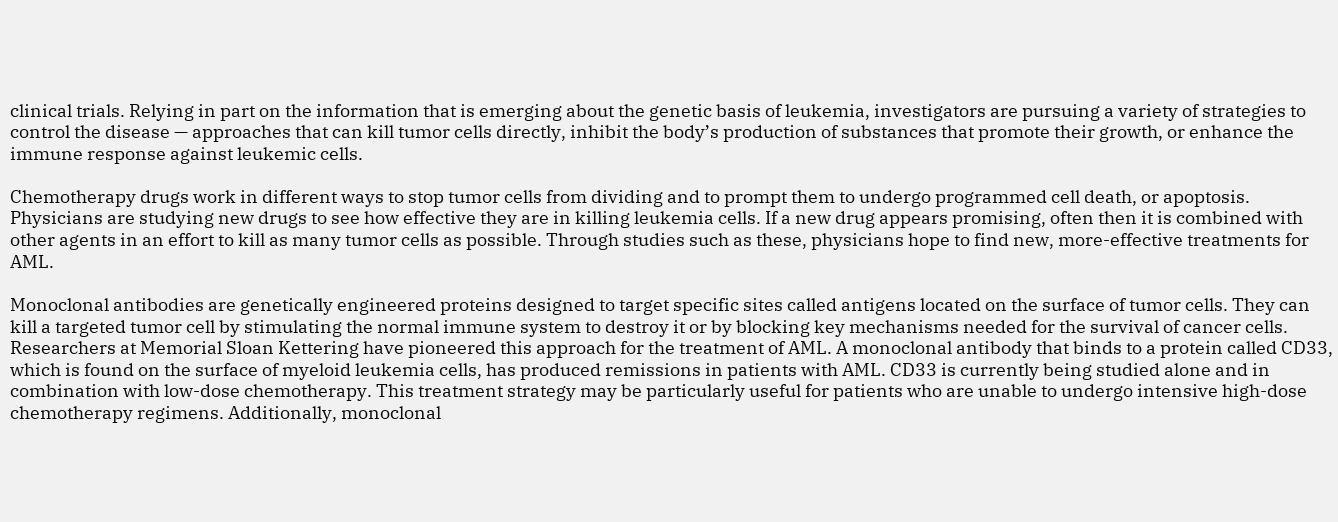clinical trials. Relying in part on the information that is emerging about the genetic basis of leukemia, investigators are pursuing a variety of strategies to control the disease — approaches that can kill tumor cells directly, inhibit the body’s production of substances that promote their growth, or enhance the immune response against leukemic cells.

Chemotherapy drugs work in different ways to stop tumor cells from dividing and to prompt them to undergo programmed cell death, or apoptosis. Physicians are studying new drugs to see how effective they are in killing leukemia cells. If a new drug appears promising, often then it is combined with other agents in an effort to kill as many tumor cells as possible. Through studies such as these, physicians hope to find new, more-effective treatments for AML.

Monoclonal antibodies are genetically engineered proteins designed to target specific sites called antigens located on the surface of tumor cells. They can kill a targeted tumor cell by stimulating the normal immune system to destroy it or by blocking key mechanisms needed for the survival of cancer cells. Researchers at Memorial Sloan Kettering have pioneered this approach for the treatment of AML. A monoclonal antibody that binds to a protein called CD33, which is found on the surface of myeloid leukemia cells, has produced remissions in patients with AML. CD33 is currently being studied alone and in combination with low-dose chemotherapy. This treatment strategy may be particularly useful for patients who are unable to undergo intensive high-dose chemotherapy regimens. Additionally, monoclonal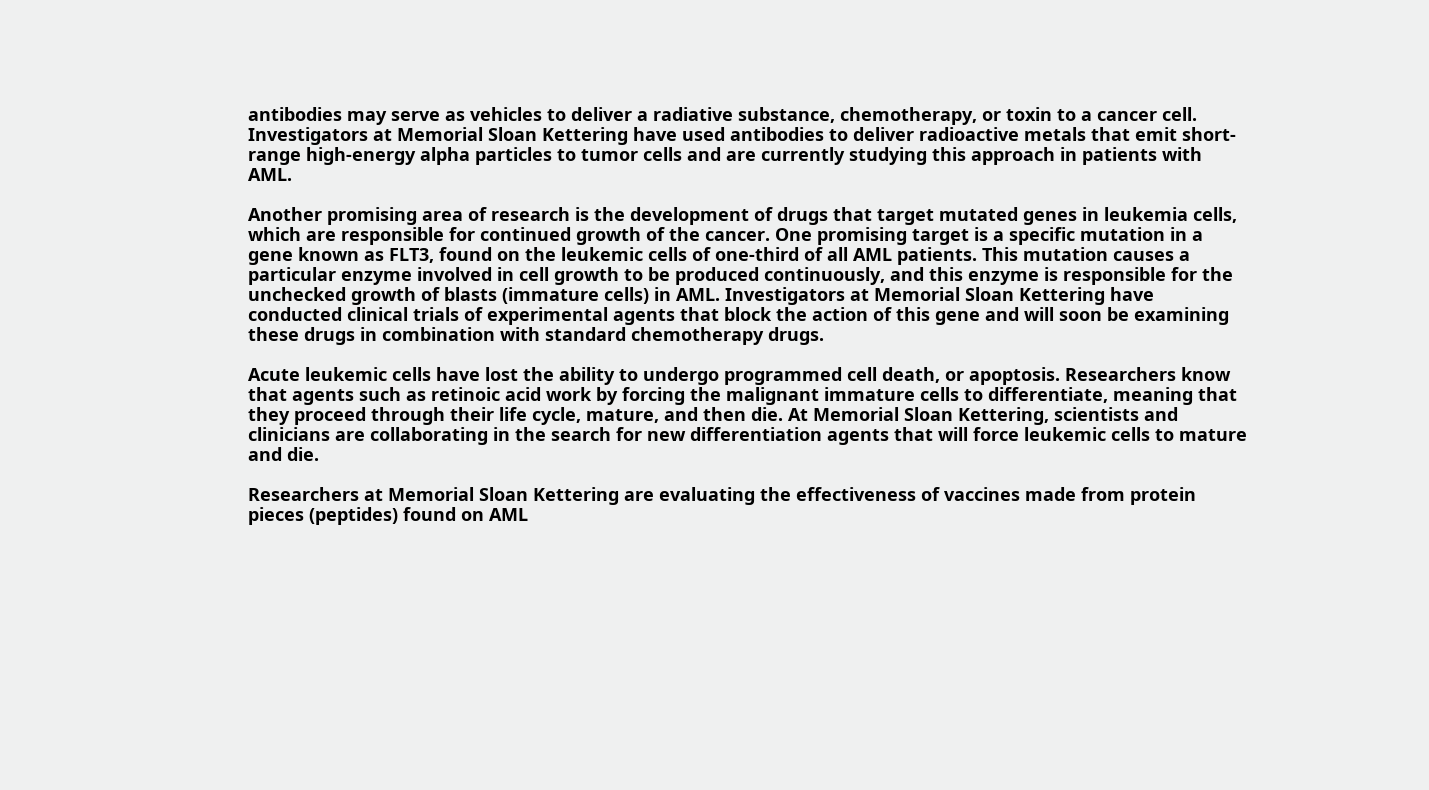antibodies may serve as vehicles to deliver a radiative substance, chemotherapy, or toxin to a cancer cell. Investigators at Memorial Sloan Kettering have used antibodies to deliver radioactive metals that emit short-range high-energy alpha particles to tumor cells and are currently studying this approach in patients with AML.

Another promising area of research is the development of drugs that target mutated genes in leukemia cells, which are responsible for continued growth of the cancer. One promising target is a specific mutation in a gene known as FLT3, found on the leukemic cells of one-third of all AML patients. This mutation causes a particular enzyme involved in cell growth to be produced continuously, and this enzyme is responsible for the unchecked growth of blasts (immature cells) in AML. Investigators at Memorial Sloan Kettering have conducted clinical trials of experimental agents that block the action of this gene and will soon be examining these drugs in combination with standard chemotherapy drugs.

Acute leukemic cells have lost the ability to undergo programmed cell death, or apoptosis. Researchers know that agents such as retinoic acid work by forcing the malignant immature cells to differentiate, meaning that they proceed through their life cycle, mature, and then die. At Memorial Sloan Kettering, scientists and clinicians are collaborating in the search for new differentiation agents that will force leukemic cells to mature and die.

Researchers at Memorial Sloan Kettering are evaluating the effectiveness of vaccines made from protein pieces (peptides) found on AML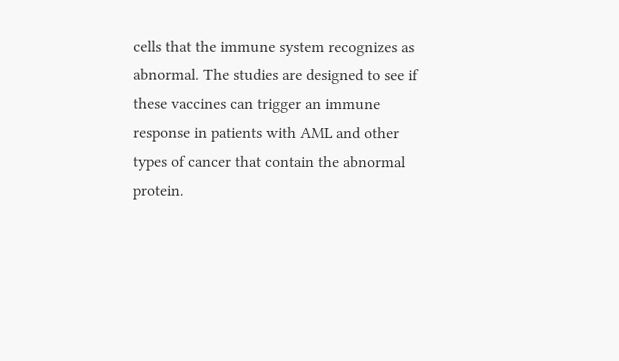cells that the immune system recognizes as abnormal. The studies are designed to see if these vaccines can trigger an immune response in patients with AML and other types of cancer that contain the abnormal protein.